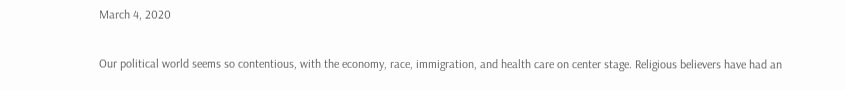March 4, 2020

Our political world seems so contentious, with the economy, race, immigration, and health care on center stage. Religious believers have had an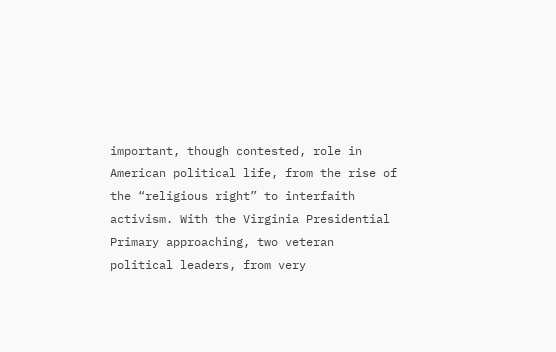important, though contested, role in American political life, from the rise of the “religious right” to interfaith activism. With the Virginia Presidential Primary approaching, two veteran political leaders, from very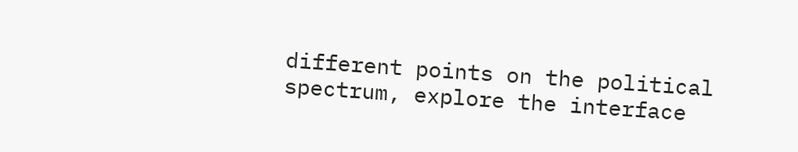different points on the political spectrum, explore the interface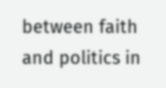between faith and politics in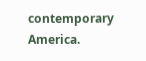contemporary America.